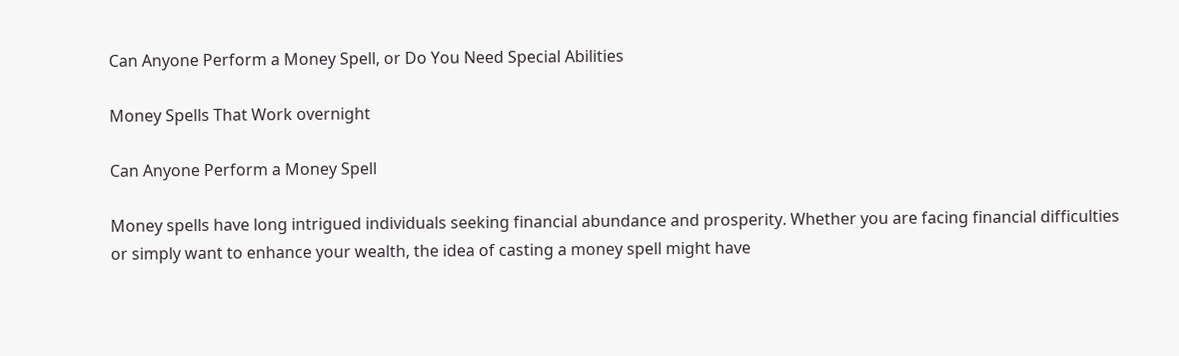Can Anyone Perform a Money Spell, or Do You Need Special Abilities

Money Spells That Work overnight

Can Anyone Perform a Money Spell

Money spells have long intrigued individuals seeking financial abundance and prosperity. Whether you are facing financial difficulties or simply want to enhance your wealth, the idea of casting a money spell might have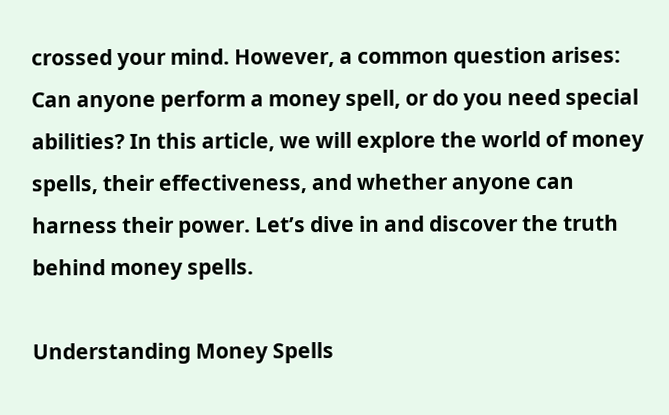crossed your mind. However, a common question arises: Can anyone perform a money spell, or do you need special abilities? In this article, we will explore the world of money spells, their effectiveness, and whether anyone can harness their power. Let’s dive in and discover the truth behind money spells.

Understanding Money Spells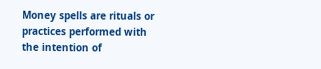Money spells are rituals or practices performed with the intention of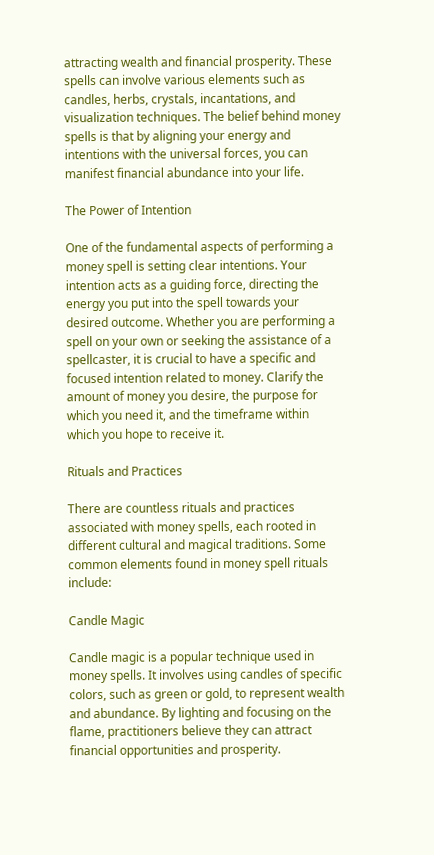attracting wealth and financial prosperity. These spells can involve various elements such as candles, herbs, crystals, incantations, and visualization techniques. The belief behind money spells is that by aligning your energy and intentions with the universal forces, you can manifest financial abundance into your life.

The Power of Intention

One of the fundamental aspects of performing a money spell is setting clear intentions. Your intention acts as a guiding force, directing the energy you put into the spell towards your desired outcome. Whether you are performing a spell on your own or seeking the assistance of a spellcaster, it is crucial to have a specific and focused intention related to money. Clarify the amount of money you desire, the purpose for which you need it, and the timeframe within which you hope to receive it.

Rituals and Practices

There are countless rituals and practices associated with money spells, each rooted in different cultural and magical traditions. Some common elements found in money spell rituals include:

Candle Magic

Candle magic is a popular technique used in money spells. It involves using candles of specific colors, such as green or gold, to represent wealth and abundance. By lighting and focusing on the flame, practitioners believe they can attract financial opportunities and prosperity.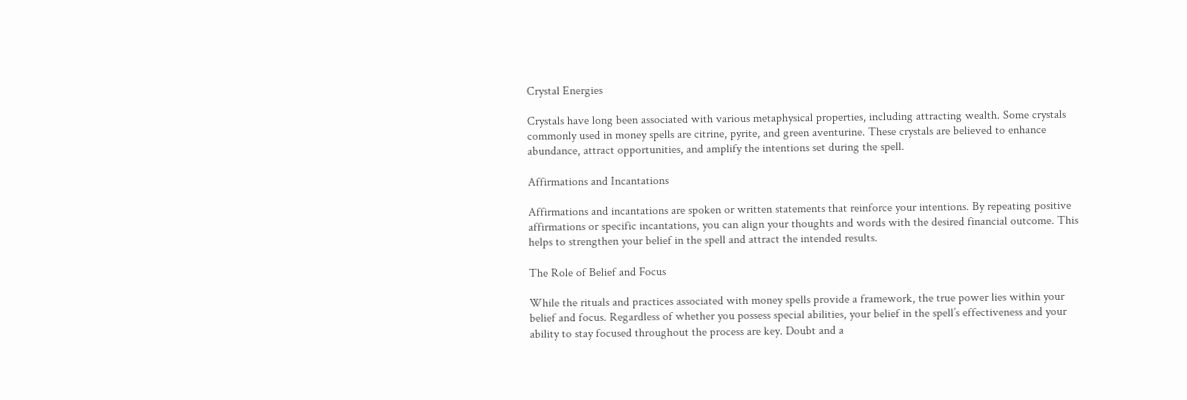Crystal Energies

Crystals have long been associated with various metaphysical properties, including attracting wealth. Some crystals commonly used in money spells are citrine, pyrite, and green aventurine. These crystals are believed to enhance abundance, attract opportunities, and amplify the intentions set during the spell.

Affirmations and Incantations

Affirmations and incantations are spoken or written statements that reinforce your intentions. By repeating positive affirmations or specific incantations, you can align your thoughts and words with the desired financial outcome. This helps to strengthen your belief in the spell and attract the intended results.

The Role of Belief and Focus

While the rituals and practices associated with money spells provide a framework, the true power lies within your belief and focus. Regardless of whether you possess special abilities, your belief in the spell’s effectiveness and your ability to stay focused throughout the process are key. Doubt and a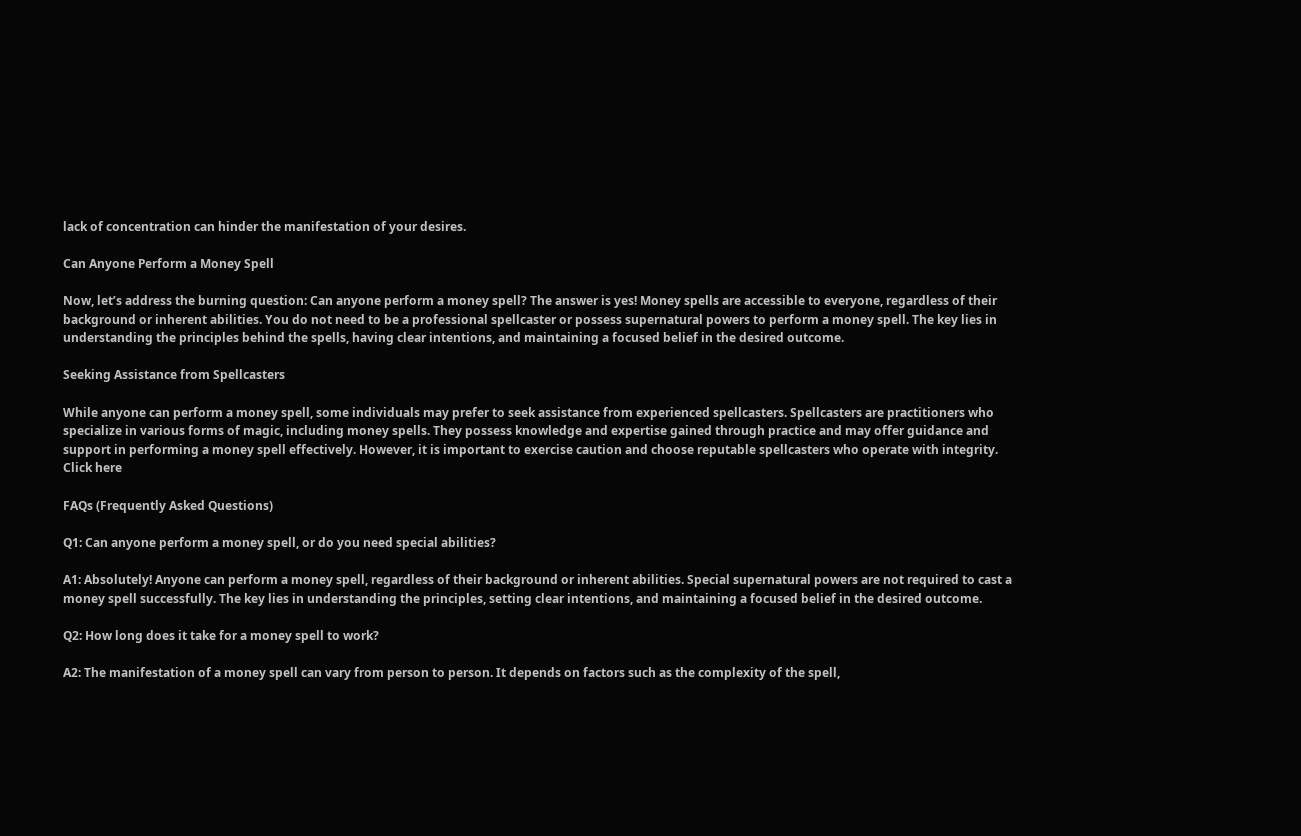lack of concentration can hinder the manifestation of your desires.

Can Anyone Perform a Money Spell

Now, let’s address the burning question: Can anyone perform a money spell? The answer is yes! Money spells are accessible to everyone, regardless of their background or inherent abilities. You do not need to be a professional spellcaster or possess supernatural powers to perform a money spell. The key lies in understanding the principles behind the spells, having clear intentions, and maintaining a focused belief in the desired outcome.

Seeking Assistance from Spellcasters

While anyone can perform a money spell, some individuals may prefer to seek assistance from experienced spellcasters. Spellcasters are practitioners who specialize in various forms of magic, including money spells. They possess knowledge and expertise gained through practice and may offer guidance and support in performing a money spell effectively. However, it is important to exercise caution and choose reputable spellcasters who operate with integrity. Click here

FAQs (Frequently Asked Questions)

Q1: Can anyone perform a money spell, or do you need special abilities?

A1: Absolutely! Anyone can perform a money spell, regardless of their background or inherent abilities. Special supernatural powers are not required to cast a money spell successfully. The key lies in understanding the principles, setting clear intentions, and maintaining a focused belief in the desired outcome.

Q2: How long does it take for a money spell to work?

A2: The manifestation of a money spell can vary from person to person. It depends on factors such as the complexity of the spell,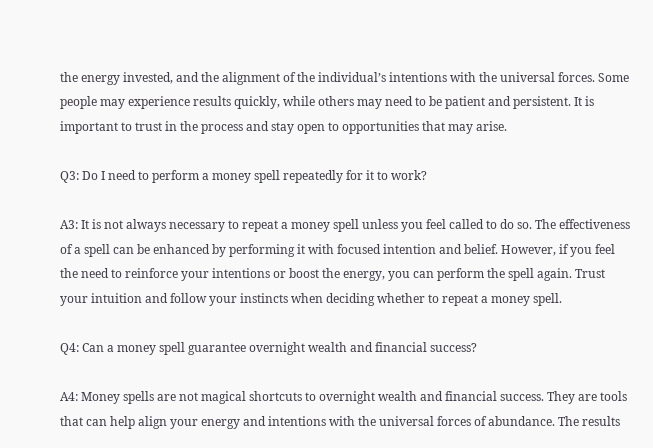the energy invested, and the alignment of the individual’s intentions with the universal forces. Some people may experience results quickly, while others may need to be patient and persistent. It is important to trust in the process and stay open to opportunities that may arise.

Q3: Do I need to perform a money spell repeatedly for it to work?

A3: It is not always necessary to repeat a money spell unless you feel called to do so. The effectiveness of a spell can be enhanced by performing it with focused intention and belief. However, if you feel the need to reinforce your intentions or boost the energy, you can perform the spell again. Trust your intuition and follow your instincts when deciding whether to repeat a money spell.

Q4: Can a money spell guarantee overnight wealth and financial success?

A4: Money spells are not magical shortcuts to overnight wealth and financial success. They are tools that can help align your energy and intentions with the universal forces of abundance. The results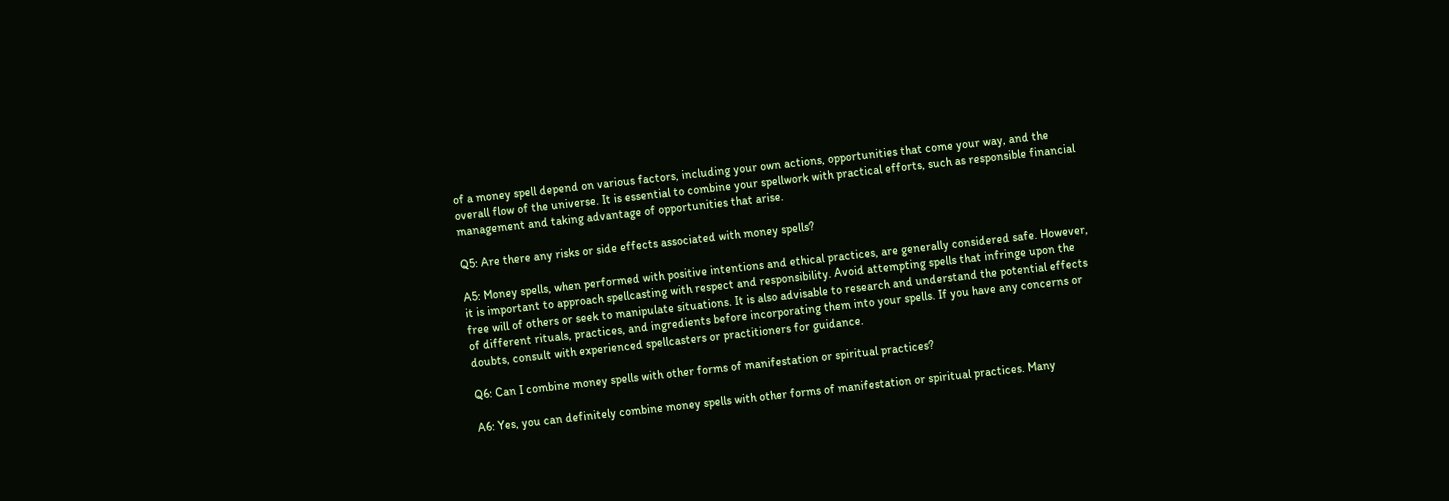of a money spell depend on various factors, including your own actions, opportunities that come your way, and the overall flow of the universe. It is essential to combine your spellwork with practical efforts, such as responsible financial management and taking advantage of opportunities that arise.

Q5: Are there any risks or side effects associated with money spells?

A5: Money spells, when performed with positive intentions and ethical practices, are generally considered safe. However, it is important to approach spellcasting with respect and responsibility. Avoid attempting spells that infringe upon the free will of others or seek to manipulate situations. It is also advisable to research and understand the potential effects of different rituals, practices, and ingredients before incorporating them into your spells. If you have any concerns or doubts, consult with experienced spellcasters or practitioners for guidance.

Q6: Can I combine money spells with other forms of manifestation or spiritual practices?

A6: Yes, you can definitely combine money spells with other forms of manifestation or spiritual practices. Many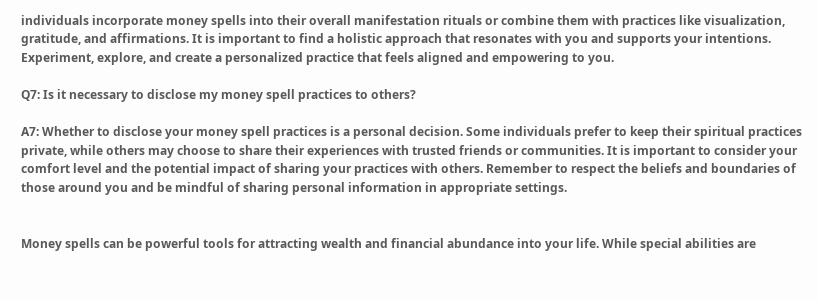individuals incorporate money spells into their overall manifestation rituals or combine them with practices like visualization, gratitude, and affirmations. It is important to find a holistic approach that resonates with you and supports your intentions. Experiment, explore, and create a personalized practice that feels aligned and empowering to you.

Q7: Is it necessary to disclose my money spell practices to others?

A7: Whether to disclose your money spell practices is a personal decision. Some individuals prefer to keep their spiritual practices private, while others may choose to share their experiences with trusted friends or communities. It is important to consider your comfort level and the potential impact of sharing your practices with others. Remember to respect the beliefs and boundaries of those around you and be mindful of sharing personal information in appropriate settings.


Money spells can be powerful tools for attracting wealth and financial abundance into your life. While special abilities are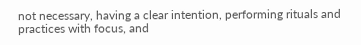not necessary, having a clear intention, performing rituals and practices with focus, and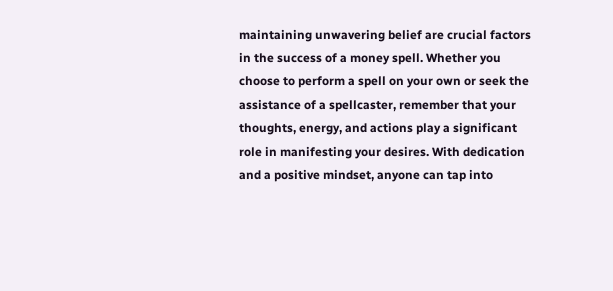maintaining unwavering belief are crucial factors in the success of a money spell. Whether you choose to perform a spell on your own or seek the assistance of a spellcaster, remember that your thoughts, energy, and actions play a significant role in manifesting your desires. With dedication and a positive mindset, anyone can tap into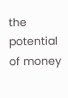the potential of money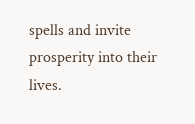spells and invite prosperity into their lives.